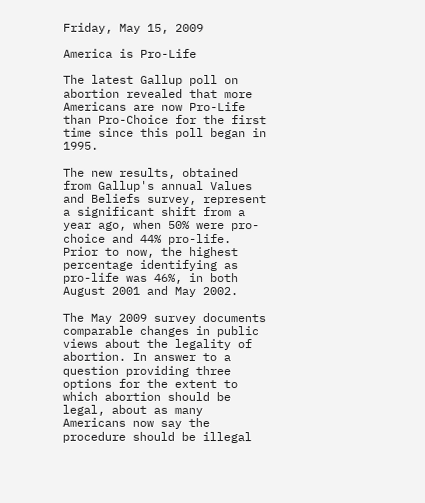Friday, May 15, 2009

America is Pro-Life

The latest Gallup poll on abortion revealed that more Americans are now Pro-Life than Pro-Choice for the first time since this poll began in 1995.

The new results, obtained from Gallup's annual Values and Beliefs survey, represent a significant shift from a year ago, when 50% were pro-choice and 44% pro-life. Prior to now, the highest percentage identifying as pro-life was 46%, in both August 2001 and May 2002.

The May 2009 survey documents comparable changes in public views about the legality of abortion. In answer to a question providing three options for the extent to which abortion should be legal, about as many Americans now say the procedure should be illegal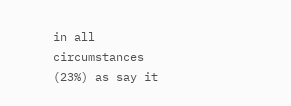in all circumstances (23%) as say it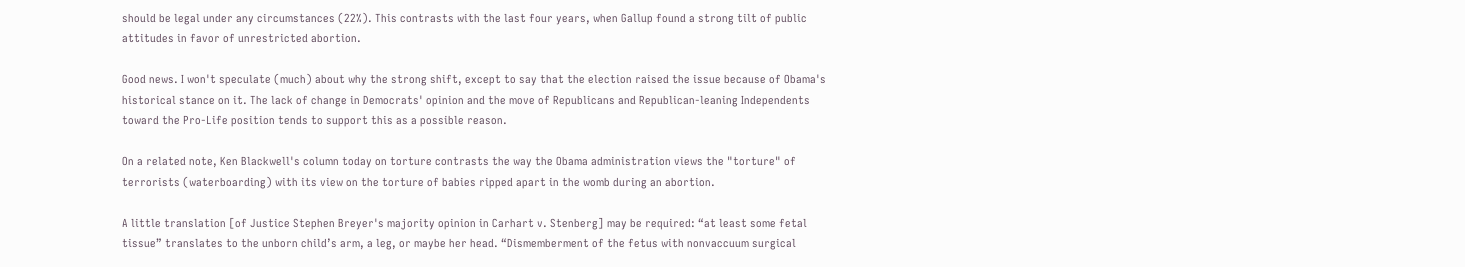should be legal under any circumstances (22%). This contrasts with the last four years, when Gallup found a strong tilt of public attitudes in favor of unrestricted abortion.

Good news. I won't speculate (much) about why the strong shift, except to say that the election raised the issue because of Obama's historical stance on it. The lack of change in Democrats' opinion and the move of Republicans and Republican-leaning Independents toward the Pro-Life position tends to support this as a possible reason.

On a related note, Ken Blackwell's column today on torture contrasts the way the Obama administration views the "torture" of terrorists (waterboarding) with its view on the torture of babies ripped apart in the womb during an abortion.

A little translation [of Justice Stephen Breyer's majority opinion in Carhart v. Stenberg] may be required: “at least some fetal tissue” translates to the unborn child’s arm, a leg, or maybe her head. “Dismemberment of the fetus with nonvaccuum surgical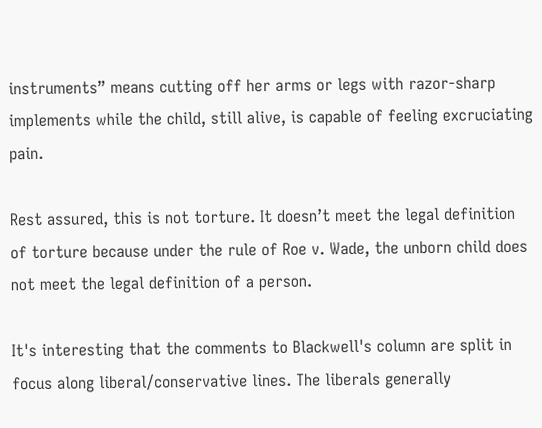instruments” means cutting off her arms or legs with razor-sharp implements while the child, still alive, is capable of feeling excruciating pain.

Rest assured, this is not torture. It doesn’t meet the legal definition of torture because under the rule of Roe v. Wade, the unborn child does not meet the legal definition of a person.

It's interesting that the comments to Blackwell's column are split in focus along liberal/conservative lines. The liberals generally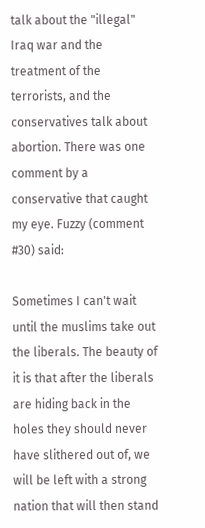talk about the "illegal" Iraq war and the treatment of the terrorists, and the conservatives talk about abortion. There was one comment by a conservative that caught my eye. Fuzzy (comment #30) said:

Sometimes I can't wait
until the muslims take out the liberals. The beauty of it is that after the liberals are hiding back in the holes they should never have slithered out of, we will be left with a strong nation that will then stand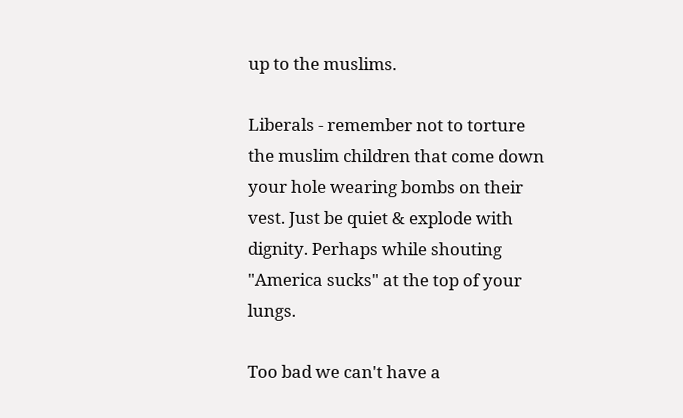up to the muslims.

Liberals - remember not to torture the muslim children that come down your hole wearing bombs on their vest. Just be quiet & explode with dignity. Perhaps while shouting "America sucks" at the top of your lungs.

Too bad we can't have a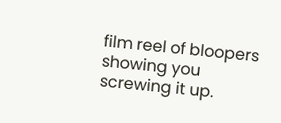film reel of bloopers showing you screwing it up.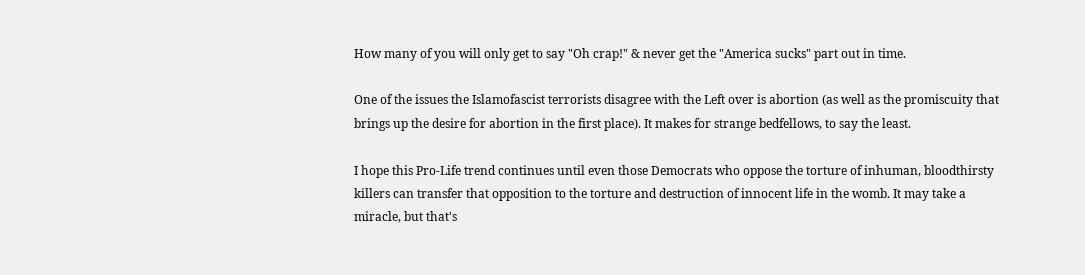How many of you will only get to say "Oh crap!" & never get the "America sucks" part out in time.

One of the issues the Islamofascist terrorists disagree with the Left over is abortion (as well as the promiscuity that brings up the desire for abortion in the first place). It makes for strange bedfellows, to say the least.

I hope this Pro-Life trend continues until even those Democrats who oppose the torture of inhuman, bloodthirsty killers can transfer that opposition to the torture and destruction of innocent life in the womb. It may take a miracle, but that's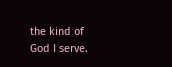the kind of God I serve.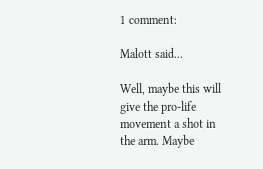1 comment:

Malott said...

Well, maybe this will give the pro-life movement a shot in the arm. Maybe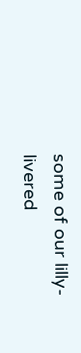some of our lilly-livered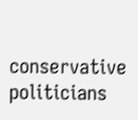conservative politicians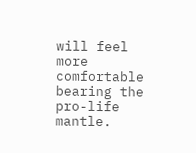will feel more comfortable bearing the pro-life mantle.